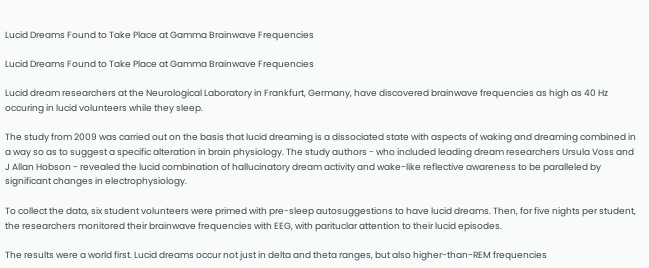Lucid Dreams Found to Take Place at Gamma Brainwave Frequencies

Lucid Dreams Found to Take Place at Gamma Brainwave Frequencies

Lucid dream researchers at the Neurological Laboratory in Frankfurt, Germany, have discovered brainwave frequencies as high as 40 Hz occuring in lucid volunteers while they sleep.

The study from 2009 was carried out on the basis that lucid dreaming is a dissociated state with aspects of waking and dreaming combined in a way so as to suggest a specific alteration in brain physiology. The study authors - who included leading dream researchers Ursula Voss and J Allan Hobson - revealed the lucid combination of hallucinatory dream activity and wake-like reflective awareness to be paralleled by significant changes in electrophysiology.

To collect the data, six student volunteers were primed with pre-sleep autosuggestions to have lucid dreams. Then, for five nights per student, the researchers monitored their brainwave frequencies with EEG, with parituclar attention to their lucid episodes.

The results were a world first. Lucid dreams occur not just in delta and theta ranges, but also higher-than-REM frequencies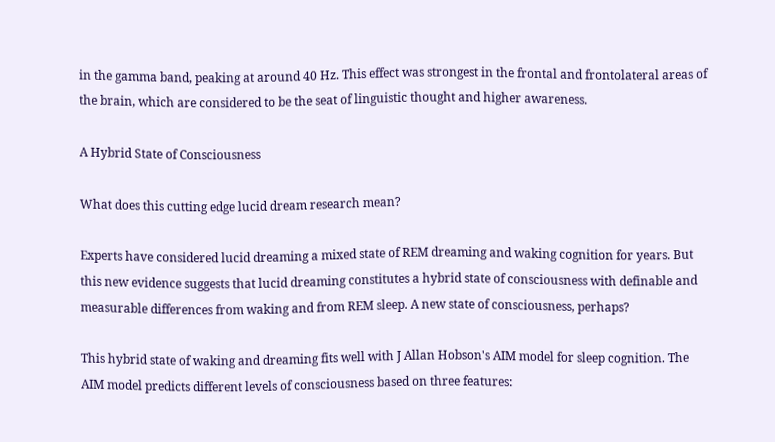in the gamma band, peaking at around 40 Hz. This effect was strongest in the frontal and frontolateral areas of the brain, which are considered to be the seat of linguistic thought and higher awareness.

A Hybrid State of Consciousness

What does this cutting edge lucid dream research mean?

Experts have considered lucid dreaming a mixed state of REM dreaming and waking cognition for years. But this new evidence suggests that lucid dreaming constitutes a hybrid state of consciousness with definable and measurable differences from waking and from REM sleep. A new state of consciousness, perhaps?

This hybrid state of waking and dreaming fits well with J Allan Hobson's AIM model for sleep cognition. The AIM model predicts different levels of consciousness based on three features: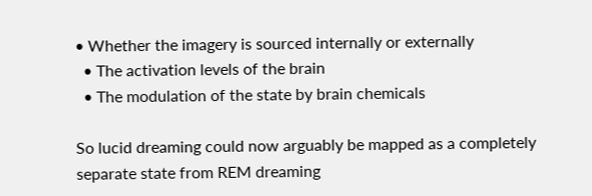• Whether the imagery is sourced internally or externally
  • The activation levels of the brain
  • The modulation of the state by brain chemicals

So lucid dreaming could now arguably be mapped as a completely separate state from REM dreaming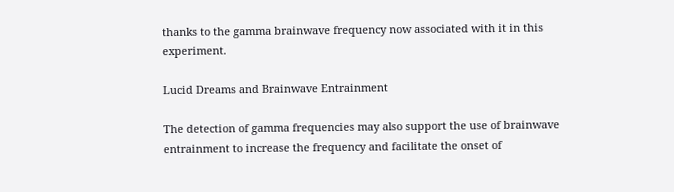thanks to the gamma brainwave frequency now associated with it in this experiment.

Lucid Dreams and Brainwave Entrainment

The detection of gamma frequencies may also support the use of brainwave entrainment to increase the frequency and facilitate the onset of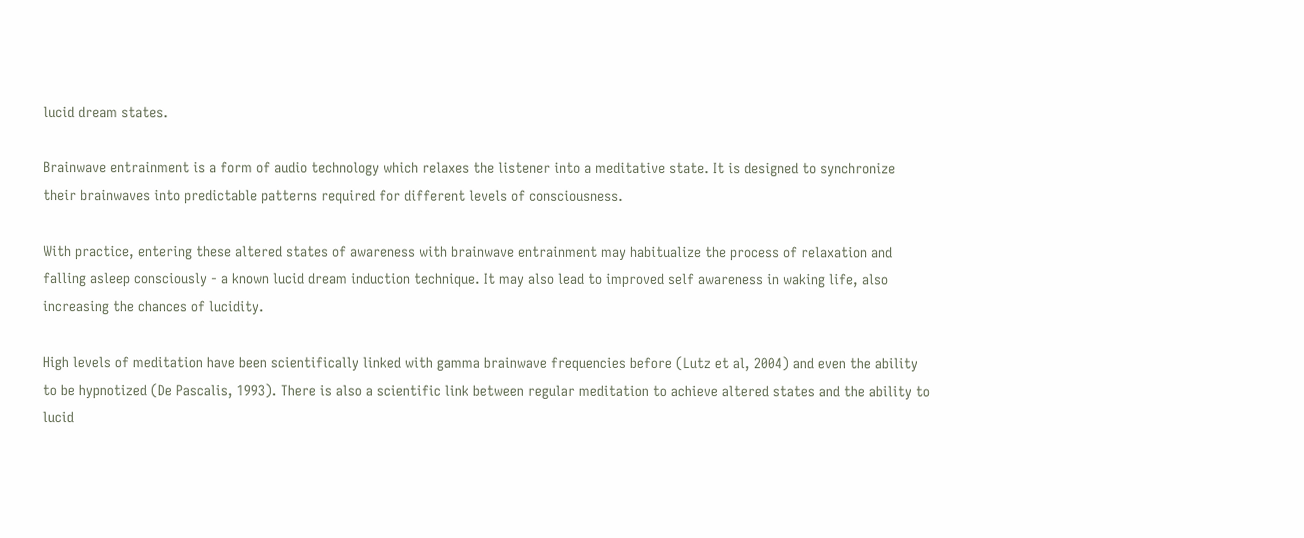lucid dream states.

Brainwave entrainment is a form of audio technology which relaxes the listener into a meditative state. It is designed to synchronize their brainwaves into predictable patterns required for different levels of consciousness.

With practice, entering these altered states of awareness with brainwave entrainment may habitualize the process of relaxation and falling asleep consciously - a known lucid dream induction technique. It may also lead to improved self awareness in waking life, also increasing the chances of lucidity.

High levels of meditation have been scientifically linked with gamma brainwave frequencies before (Lutz et al, 2004) and even the ability to be hypnotized (De Pascalis, 1993). There is also a scientific link between regular meditation to achieve altered states and the ability to lucid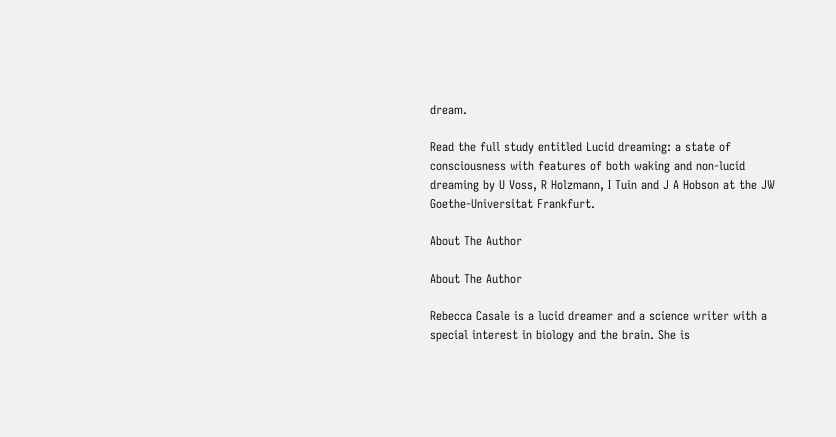dream.

Read the full study entitled Lucid dreaming: a state of consciousness with features of both waking and non-lucid dreaming by U Voss, R Holzmann, I Tuin and J A Hobson at the JW Goethe-Universitat Frankfurt.

About The Author

About The Author

Rebecca Casale is a lucid dreamer and a science writer with a special interest in biology and the brain. She is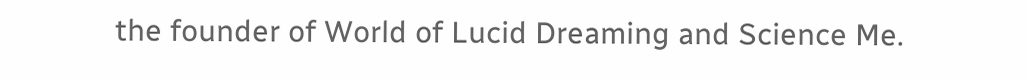the founder of World of Lucid Dreaming and Science Me.